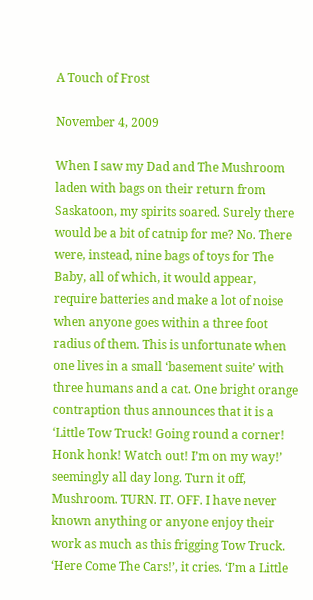A Touch of Frost

November 4, 2009

When I saw my Dad and The Mushroom laden with bags on their return from Saskatoon, my spirits soared. Surely there would be a bit of catnip for me? No. There were, instead, nine bags of toys for The Baby, all of which, it would appear, require batteries and make a lot of noise when anyone goes within a three foot radius of them. This is unfortunate when one lives in a small ‘basement suite’ with three humans and a cat. One bright orange contraption thus announces that it is a ‘Little Tow Truck! Going round a corner! Honk honk! Watch out! I’m on my way!’ seemingly all day long. Turn it off, Mushroom. TURN. IT. OFF. I have never known anything or anyone enjoy their work as much as this frigging Tow Truck. ‘Here Come The Cars!’, it cries. ‘I’m a Little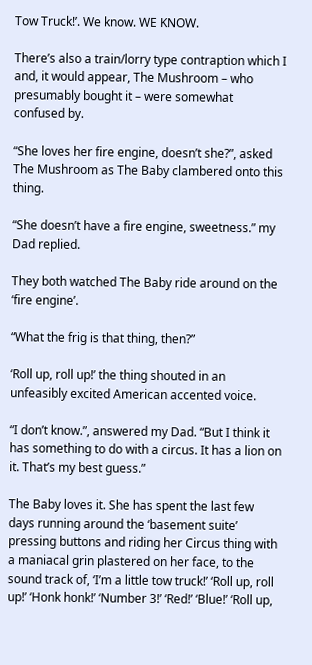Tow Truck!’. We know. WE KNOW.

There’s also a train/lorry type contraption which I and, it would appear, The Mushroom – who presumably bought it – were somewhat confused by.

“She loves her fire engine, doesn’t she?”, asked The Mushroom as The Baby clambered onto this thing.

“She doesn’t have a fire engine, sweetness.” my Dad replied.

They both watched The Baby ride around on the ‘fire engine’.

“What the frig is that thing, then?”

‘Roll up, roll up!’ the thing shouted in an unfeasibly excited American accented voice.

“I don’t know.”, answered my Dad. “But I think it has something to do with a circus. It has a lion on it. That’s my best guess.”

The Baby loves it. She has spent the last few days running around the ‘basement suite’ pressing buttons and riding her Circus thing with a maniacal grin plastered on her face, to the sound track of, ‘I’m a little tow truck!’ ‘Roll up, roll up!’ ‘Honk honk!’ ‘Number 3!’ ‘Red!’ ‘Blue!’ ‘Roll up,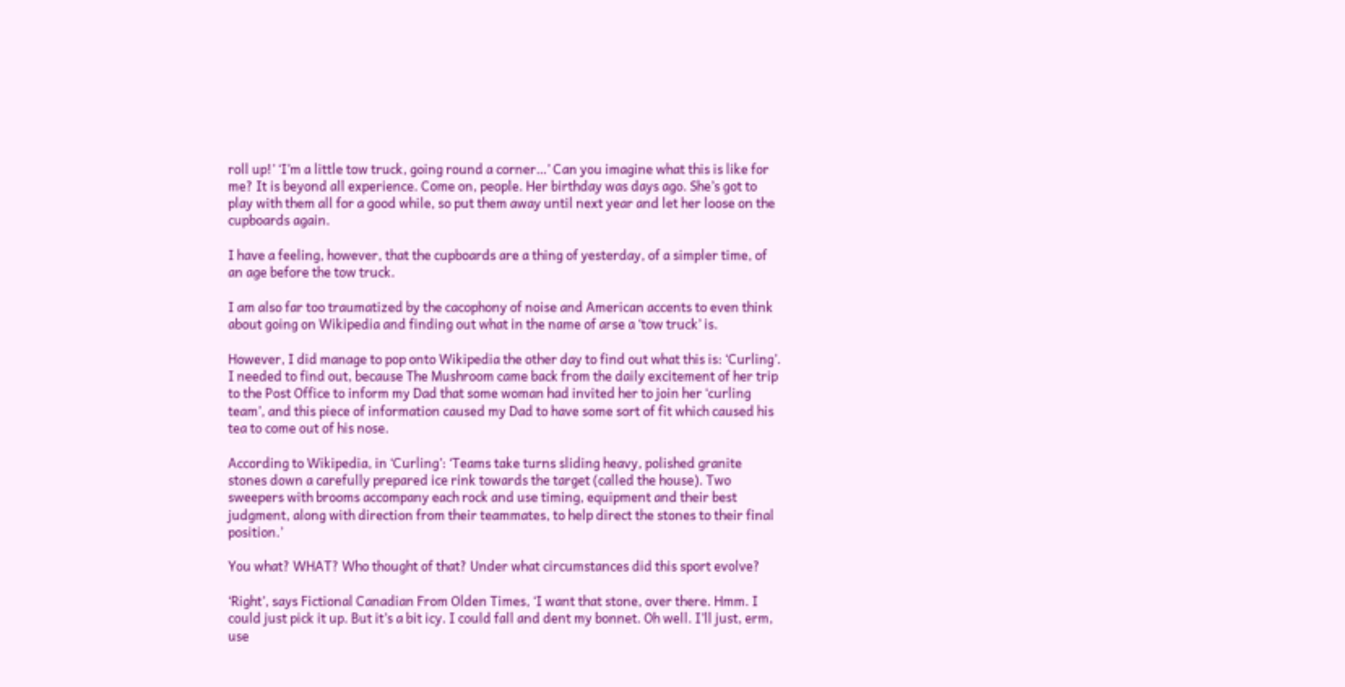roll up!’ ‘I’m a little tow truck, going round a corner…’ Can you imagine what this is like for me? It is beyond all experience. Come on, people. Her birthday was days ago. She’s got to play with them all for a good while, so put them away until next year and let her loose on the cupboards again.

I have a feeling, however, that the cupboards are a thing of yesterday, of a simpler time, of an age before the tow truck.

I am also far too traumatized by the cacophony of noise and American accents to even think about going on Wikipedia and finding out what in the name of arse a ‘tow truck’ is.

However, I did manage to pop onto Wikipedia the other day to find out what this is: ‘Curling’. I needed to find out, because The Mushroom came back from the daily excitement of her trip to the Post Office to inform my Dad that some woman had invited her to join her ‘curling team’, and this piece of information caused my Dad to have some sort of fit which caused his tea to come out of his nose.

According to Wikipedia, in ‘Curling’: ‘Teams take turns sliding heavy, polished granite stones down a carefully prepared ice rink towards the target (called the house). Two sweepers with brooms accompany each rock and use timing, equipment and their best judgment, along with direction from their teammates, to help direct the stones to their final position.’

You what? WHAT? Who thought of that? Under what circumstances did this sport evolve?

‘Right’, says Fictional Canadian From Olden Times, ‘I want that stone, over there. Hmm. I could just pick it up. But it’s a bit icy. I could fall and dent my bonnet. Oh well. I’ll just, erm, use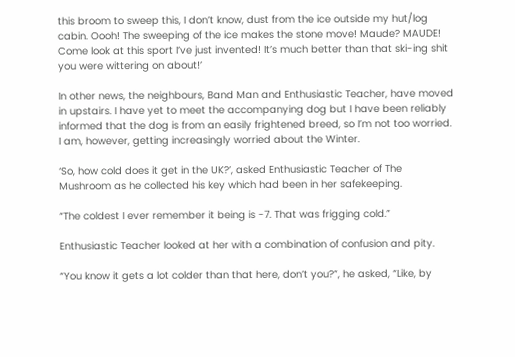this broom to sweep this, I don’t know, dust from the ice outside my hut/log cabin. Oooh! The sweeping of the ice makes the stone move! Maude? MAUDE! Come look at this sport I’ve just invented! It’s much better than that ski-ing shit you were wittering on about!’

In other news, the neighbours, Band Man and Enthusiastic Teacher, have moved in upstairs. I have yet to meet the accompanying dog but I have been reliably informed that the dog is from an easily frightened breed, so I’m not too worried. I am, however, getting increasingly worried about the Winter.

‘So, how cold does it get in the UK?’, asked Enthusiastic Teacher of The Mushroom as he collected his key which had been in her safekeeping.

“The coldest I ever remember it being is -7. That was frigging cold.”

Enthusiastic Teacher looked at her with a combination of confusion and pity.

“You know it gets a lot colder than that here, don’t you?”, he asked, “Like, by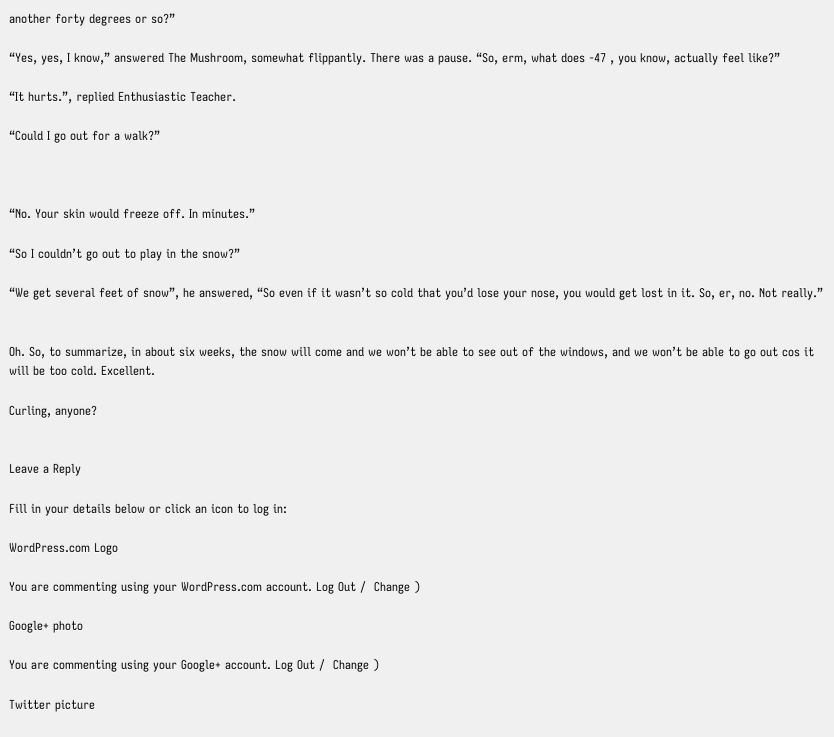another forty degrees or so?”

“Yes, yes, I know,” answered The Mushroom, somewhat flippantly. There was a pause. “So, erm, what does -47 , you know, actually feel like?”

“It hurts.”, replied Enthusiastic Teacher.

“Could I go out for a walk?”



“No. Your skin would freeze off. In minutes.”

“So I couldn’t go out to play in the snow?”

“We get several feet of snow”, he answered, “So even if it wasn’t so cold that you’d lose your nose, you would get lost in it. So, er, no. Not really.”


Oh. So, to summarize, in about six weeks, the snow will come and we won’t be able to see out of the windows, and we won’t be able to go out cos it will be too cold. Excellent.

Curling, anyone?


Leave a Reply

Fill in your details below or click an icon to log in:

WordPress.com Logo

You are commenting using your WordPress.com account. Log Out /  Change )

Google+ photo

You are commenting using your Google+ account. Log Out /  Change )

Twitter picture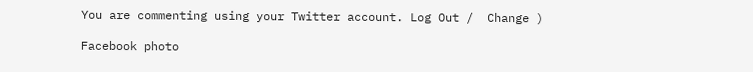You are commenting using your Twitter account. Log Out /  Change )

Facebook photo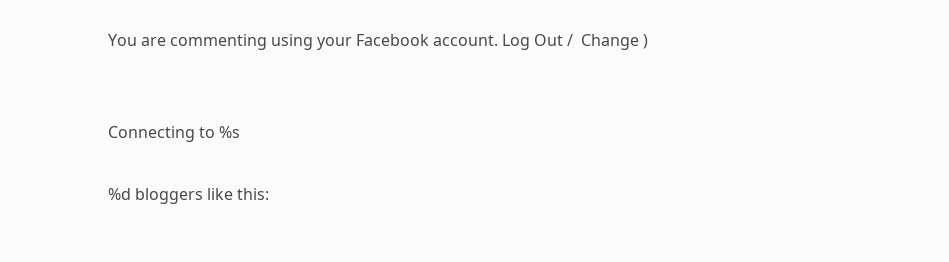You are commenting using your Facebook account. Log Out /  Change )


Connecting to %s

%d bloggers like this: